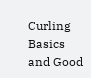Curling Basics and Good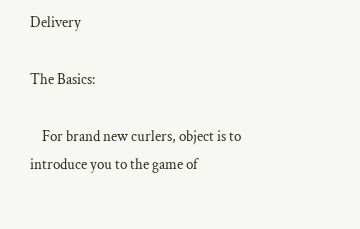Delivery

The Basics:

    For brand new curlers, object is to introduce you to the game of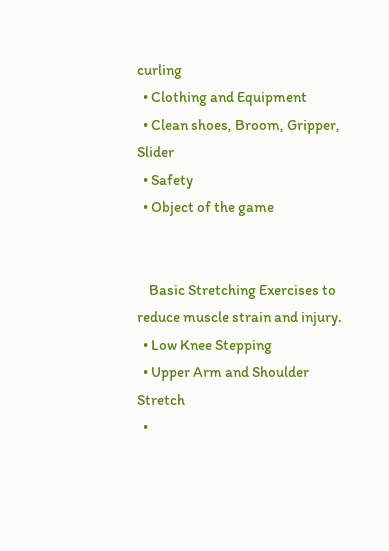curling
  • Clothing and Equipment
  • Clean shoes, Broom, Gripper, Slider
  • Safety
  • Object of the game


    Basic Stretching Exercises to reduce muscle strain and injury.
  • Low Knee Stepping
  • Upper Arm and Shoulder Stretch
  •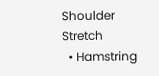Shoulder Stretch
  • Hamstring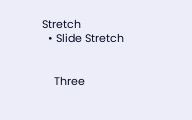Stretch
  • Slide Stretch


    Three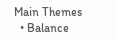Main Themes
  • Balance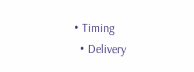• Timing
  • Delivery